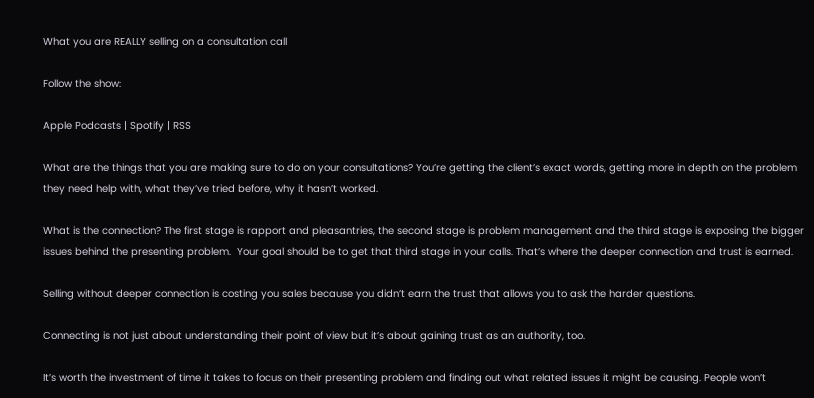What you are REALLY selling on a consultation call

Follow the show:

Apple Podcasts | Spotify | RSS

What are the things that you are making sure to do on your consultations? You’re getting the client’s exact words, getting more in depth on the problem they need help with, what they’ve tried before, why it hasn’t worked.

What is the connection? The first stage is rapport and pleasantries, the second stage is problem management and the third stage is exposing the bigger issues behind the presenting problem.  Your goal should be to get that third stage in your calls. That’s where the deeper connection and trust is earned.

Selling without deeper connection is costing you sales because you didn’t earn the trust that allows you to ask the harder questions.

Connecting is not just about understanding their point of view but it’s about gaining trust as an authority, too.

It’s worth the investment of time it takes to focus on their presenting problem and finding out what related issues it might be causing. People won’t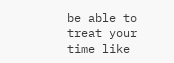be able to treat your time like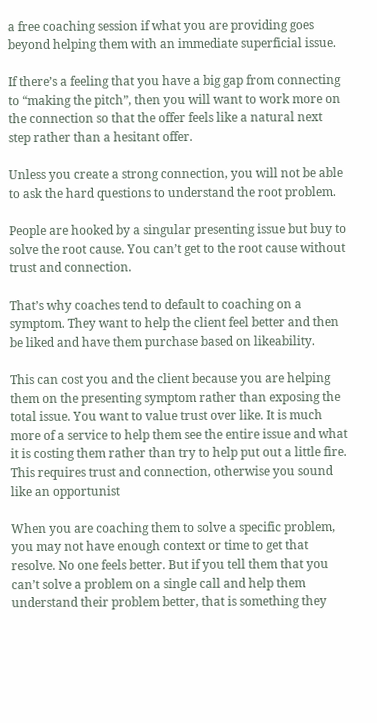a free coaching session if what you are providing goes beyond helping them with an immediate superficial issue.

If there’s a feeling that you have a big gap from connecting to “making the pitch”, then you will want to work more on the connection so that the offer feels like a natural next step rather than a hesitant offer.

Unless you create a strong connection, you will not be able to ask the hard questions to understand the root problem.

People are hooked by a singular presenting issue but buy to solve the root cause. You can’t get to the root cause without trust and connection.

That’s why coaches tend to default to coaching on a symptom. They want to help the client feel better and then be liked and have them purchase based on likeability.

This can cost you and the client because you are helping them on the presenting symptom rather than exposing the total issue. You want to value trust over like. It is much more of a service to help them see the entire issue and what it is costing them rather than try to help put out a little fire. This requires trust and connection, otherwise you sound like an opportunist

When you are coaching them to solve a specific problem, you may not have enough context or time to get that resolve. No one feels better. But if you tell them that you can’t solve a problem on a single call and help them understand their problem better, that is something they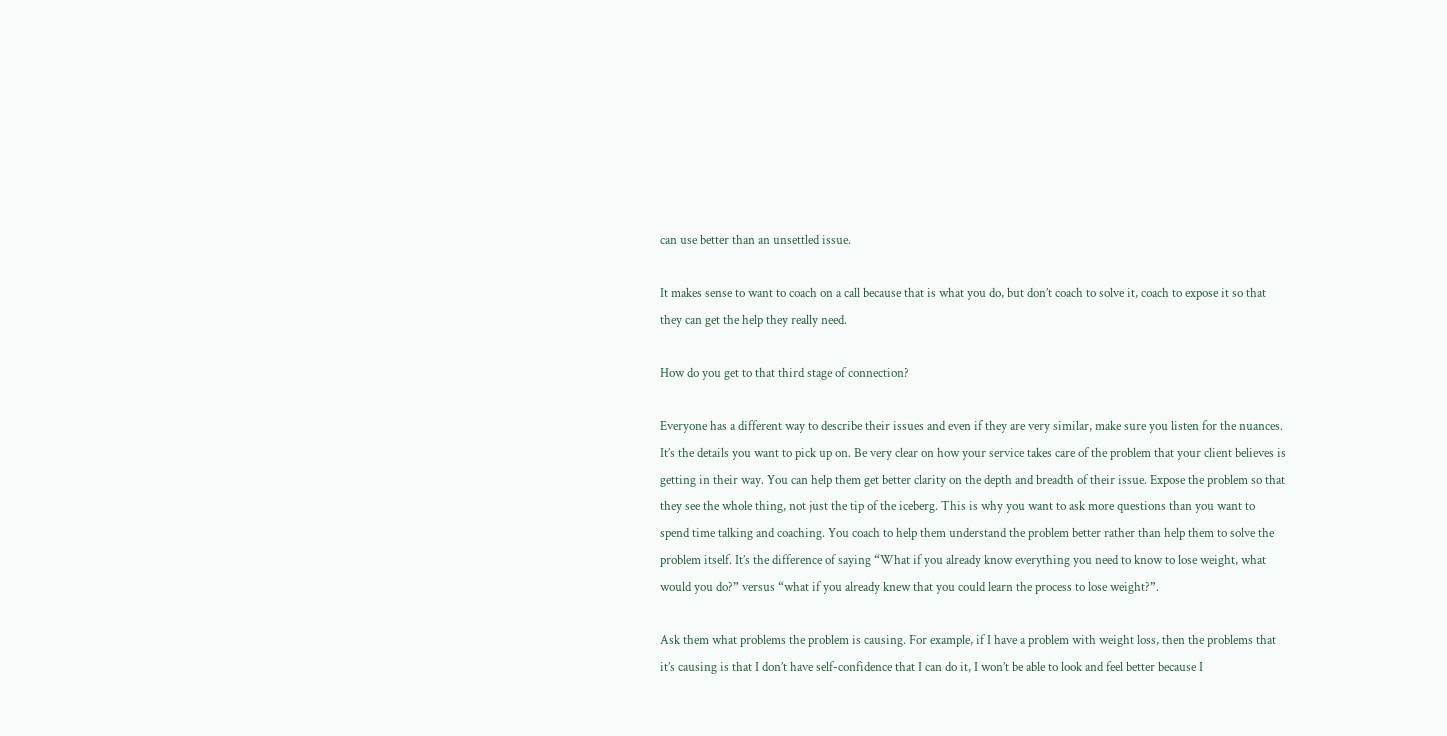can use better than an unsettled issue.

It makes sense to want to coach on a call because that is what you do, but don’t coach to solve it, coach to expose it so that they can get the help they really need.

How do you get to that third stage of connection?

Everyone has a different way to describe their issues and even if they are very similar, make sure you listen for the nuances. It’s the details you want to pick up on. Be very clear on how your service takes care of the problem that your client believes is getting in their way. You can help them get better clarity on the depth and breadth of their issue. Expose the problem so that they see the whole thing, not just the tip of the iceberg. This is why you want to ask more questions than you want to spend time talking and coaching. You coach to help them understand the problem better rather than help them to solve the problem itself. It’s the difference of saying “What if you already know everything you need to know to lose weight, what would you do?” versus “what if you already knew that you could learn the process to lose weight?”.

Ask them what problems the problem is causing. For example, if I have a problem with weight loss, then the problems that it’s causing is that I don’t have self-confidence that I can do it, I won’t be able to look and feel better because I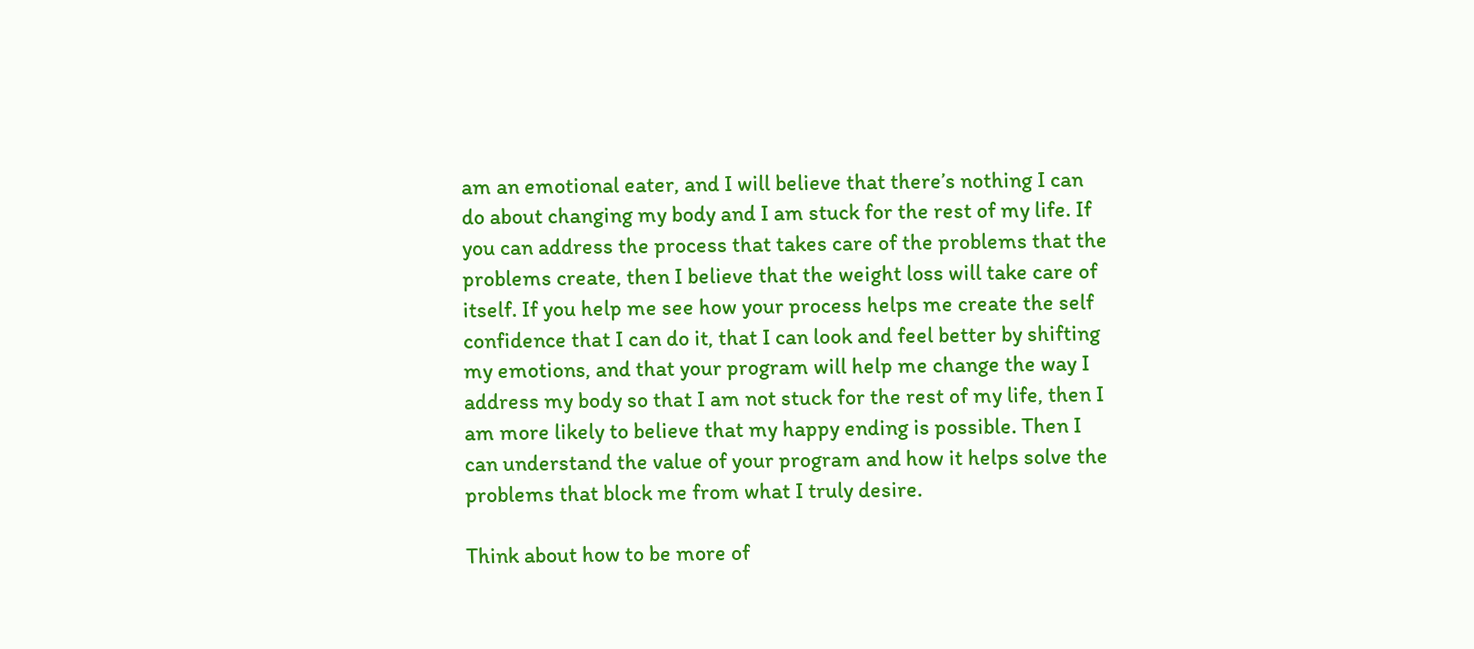am an emotional eater, and I will believe that there’s nothing I can do about changing my body and I am stuck for the rest of my life. If you can address the process that takes care of the problems that the problems create, then I believe that the weight loss will take care of itself. If you help me see how your process helps me create the self confidence that I can do it, that I can look and feel better by shifting my emotions, and that your program will help me change the way I address my body so that I am not stuck for the rest of my life, then I am more likely to believe that my happy ending is possible. Then I can understand the value of your program and how it helps solve the problems that block me from what I truly desire.

Think about how to be more of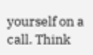yourself on a call. Think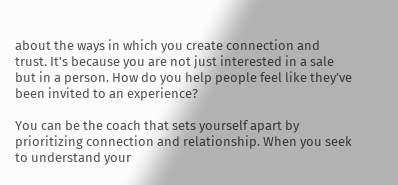about the ways in which you create connection and trust. It’s because you are not just interested in a sale but in a person. How do you help people feel like they’ve been invited to an experience?

You can be the coach that sets yourself apart by prioritizing connection and relationship. When you seek to understand your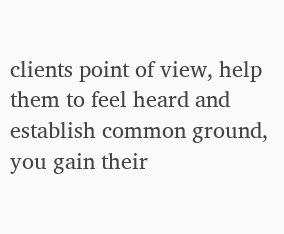clients point of view, help them to feel heard and establish common ground, you gain their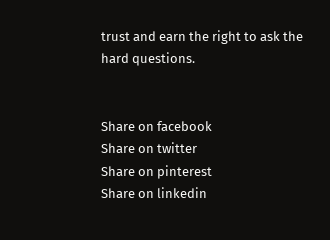trust and earn the right to ask the hard questions.


Share on facebook
Share on twitter
Share on pinterest
Share on linkedin